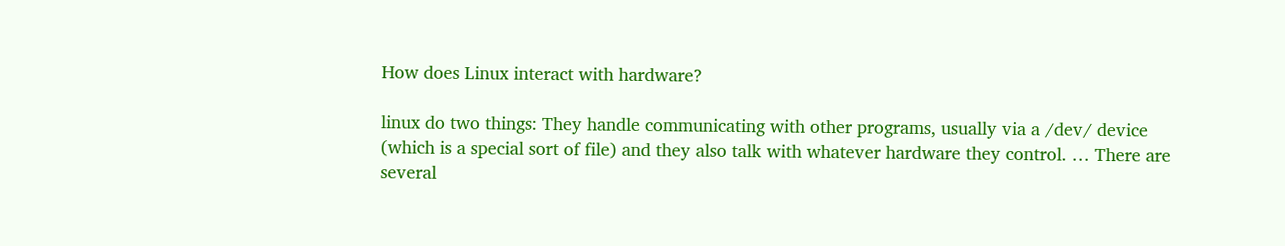How does Linux interact with hardware?

linux do two things: They handle communicating with other programs, usually via a /dev/ device (which is a special sort of file) and they also talk with whatever hardware they control. … There are several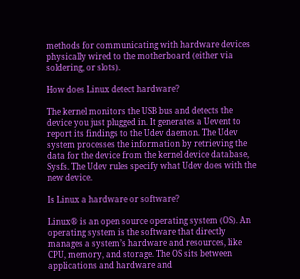methods for communicating with hardware devices physically wired to the motherboard (either via soldering, or slots).

How does Linux detect hardware?

The kernel monitors the USB bus and detects the device you just plugged in. It generates a Uevent to report its findings to the Udev daemon. The Udev system processes the information by retrieving the data for the device from the kernel device database, Sysfs. The Udev rules specify what Udev does with the new device.

Is Linux a hardware or software?

Linux® is an open source operating system (OS). An operating system is the software that directly manages a system’s hardware and resources, like CPU, memory, and storage. The OS sits between applications and hardware and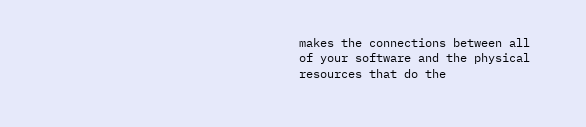makes the connections between all of your software and the physical resources that do the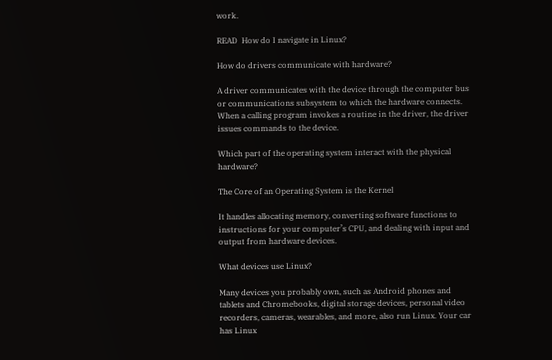work.

READ  How do I navigate in Linux?

How do drivers communicate with hardware?

A driver communicates with the device through the computer bus or communications subsystem to which the hardware connects. When a calling program invokes a routine in the driver, the driver issues commands to the device.

Which part of the operating system interact with the physical hardware?

The Core of an Operating System is the Kernel

It handles allocating memory, converting software functions to instructions for your computer’s CPU, and dealing with input and output from hardware devices.

What devices use Linux?

Many devices you probably own, such as Android phones and tablets and Chromebooks, digital storage devices, personal video recorders, cameras, wearables, and more, also run Linux. Your car has Linux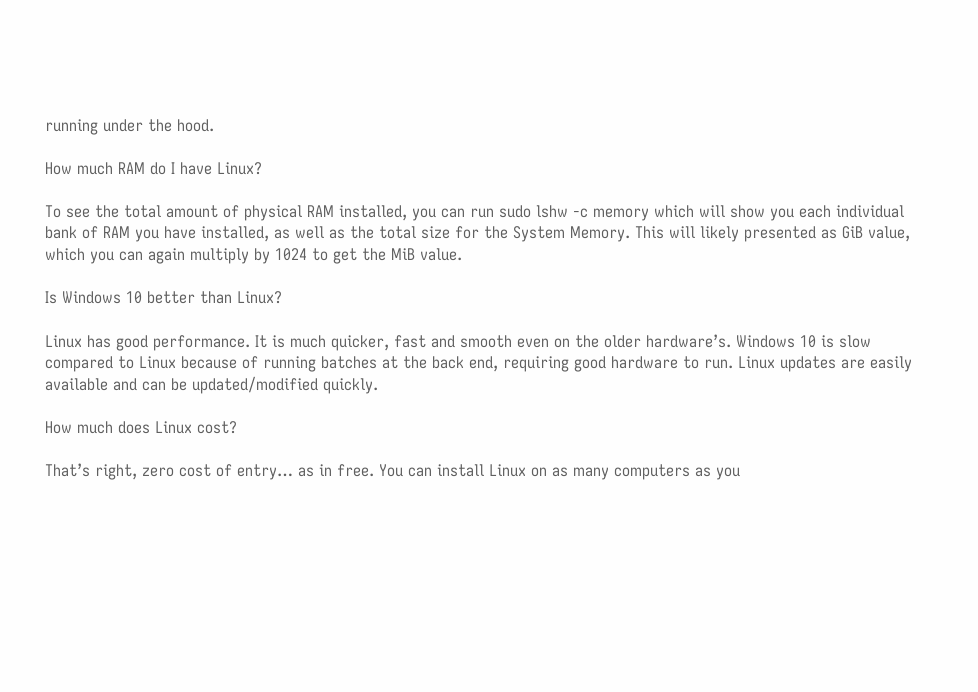running under the hood.

How much RAM do I have Linux?

To see the total amount of physical RAM installed, you can run sudo lshw -c memory which will show you each individual bank of RAM you have installed, as well as the total size for the System Memory. This will likely presented as GiB value, which you can again multiply by 1024 to get the MiB value.

Is Windows 10 better than Linux?

Linux has good performance. It is much quicker, fast and smooth even on the older hardware’s. Windows 10 is slow compared to Linux because of running batches at the back end, requiring good hardware to run. Linux updates are easily available and can be updated/modified quickly.

How much does Linux cost?

That’s right, zero cost of entry… as in free. You can install Linux on as many computers as you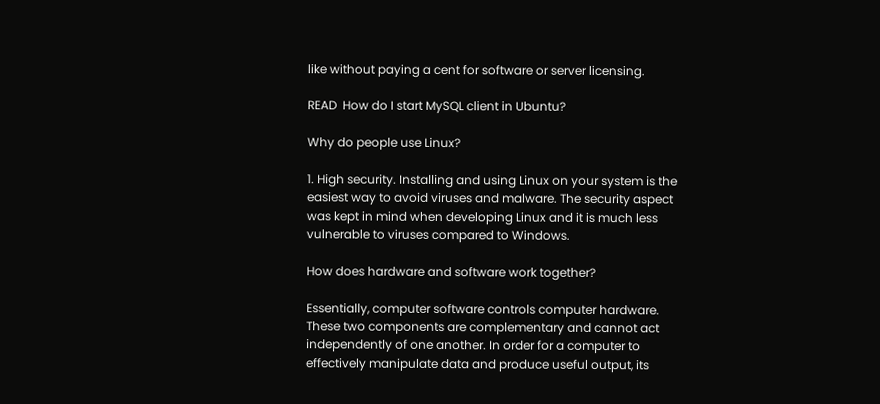like without paying a cent for software or server licensing.

READ  How do I start MySQL client in Ubuntu?

Why do people use Linux?

1. High security. Installing and using Linux on your system is the easiest way to avoid viruses and malware. The security aspect was kept in mind when developing Linux and it is much less vulnerable to viruses compared to Windows.

How does hardware and software work together?

Essentially, computer software controls computer hardware. These two components are complementary and cannot act independently of one another. In order for a computer to effectively manipulate data and produce useful output, its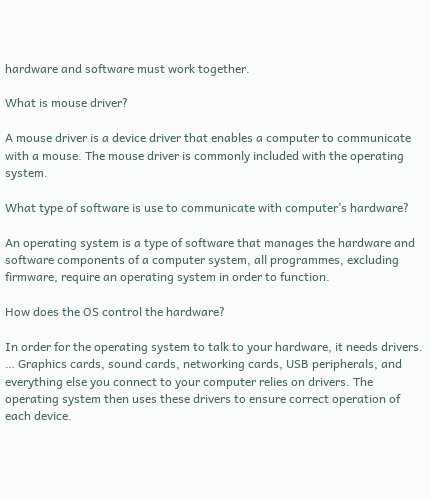hardware and software must work together.

What is mouse driver?

A mouse driver is a device driver that enables a computer to communicate with a mouse. The mouse driver is commonly included with the operating system.

What type of software is use to communicate with computer’s hardware?

An operating system is a type of software that manages the hardware and software components of a computer system, all programmes, excluding firmware, require an operating system in order to function.

How does the OS control the hardware?

In order for the operating system to talk to your hardware, it needs drivers. … Graphics cards, sound cards, networking cards, USB peripherals, and everything else you connect to your computer relies on drivers. The operating system then uses these drivers to ensure correct operation of each device.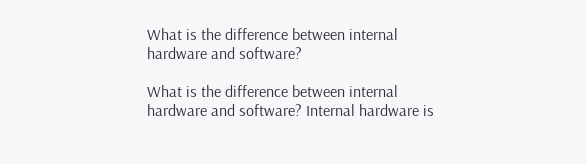What is the difference between internal hardware and software?

What is the difference between internal hardware and software? Internal hardware is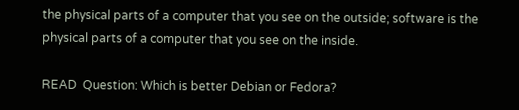the physical parts of a computer that you see on the outside; software is the physical parts of a computer that you see on the inside.

READ  Question: Which is better Debian or Fedora?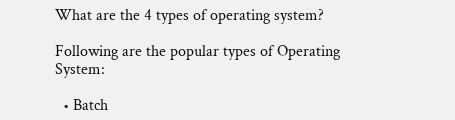What are the 4 types of operating system?

Following are the popular types of Operating System:

  • Batch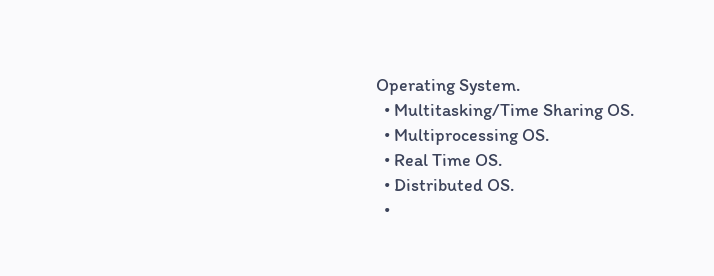Operating System.
  • Multitasking/Time Sharing OS.
  • Multiprocessing OS.
  • Real Time OS.
  • Distributed OS.
  •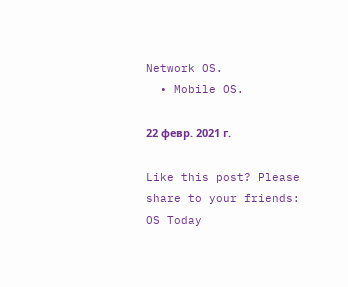Network OS.
  • Mobile OS.

22 февр. 2021 г.

Like this post? Please share to your friends:
OS Today